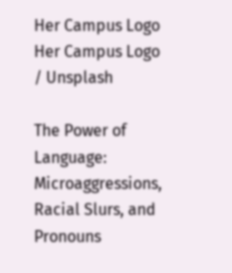Her Campus Logo Her Campus Logo
/ Unsplash

The Power of Language: Microaggressions, Racial Slurs, and Pronouns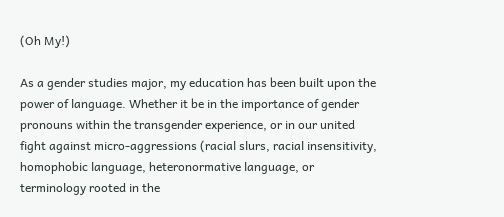(Oh My!)

As a gender studies major, my education has been built upon the power of language. Whether it be in the importance of gender pronouns within the transgender experience, or in our united fight against micro-aggressions (racial slurs, racial insensitivity, homophobic language, heteronormative language, or terminology rooted in the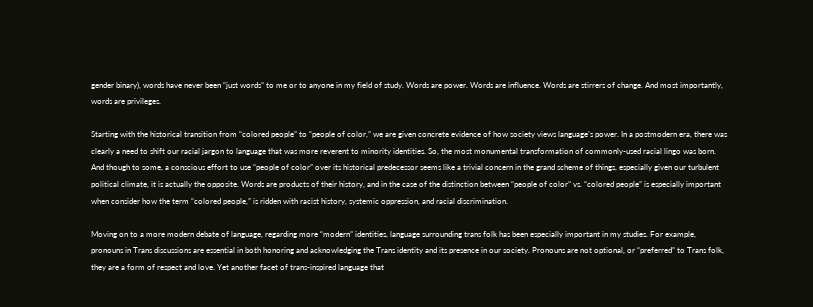gender binary), words have never been “just words” to me or to anyone in my field of study. Words are power. Words are influence. Words are stirrers of change. And most importantly, words are privileges.

Starting with the historical transition from “colored people” to “people of color,” we are given concrete evidence of how society views language’s power. In a postmodern era, there was clearly a need to shift our racial jargon to language that was more reverent to minority identities. So, the most monumental transformation of commonly-used racial lingo was born. And though to some, a conscious effort to use “people of color” over its historical predecessor seems like a trivial concern in the grand scheme of things, especially given our turbulent political climate, it is actually the opposite. Words are products of their history, and in the case of the distinction between “people of color” vs. “colored people” is especially important when consider how the term “colored people,” is ridden with racist history, systemic oppression, and racial discrimination.

Moving on to a more modern debate of language, regarding more “modern” identities, language surrounding trans folk has been especially important in my studies. For example, pronouns in Trans discussions are essential in both honoring and acknowledging the Trans identity and its presence in our society. Pronouns are not optional, or “preferred” to Trans folk, they are a form of respect and love. Yet another facet of trans-inspired language that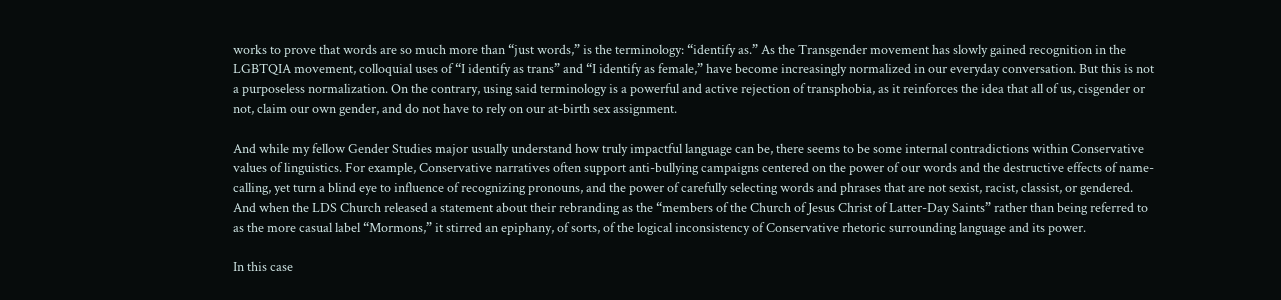works to prove that words are so much more than “just words,” is the terminology: “identify as.” As the Transgender movement has slowly gained recognition in the LGBTQIA movement, colloquial uses of “I identify as trans” and “I identify as female,” have become increasingly normalized in our everyday conversation. But this is not a purposeless normalization. On the contrary, using said terminology is a powerful and active rejection of transphobia, as it reinforces the idea that all of us, cisgender or not, claim our own gender, and do not have to rely on our at-birth sex assignment.

And while my fellow Gender Studies major usually understand how truly impactful language can be, there seems to be some internal contradictions within Conservative values of linguistics. For example, Conservative narratives often support anti-bullying campaigns centered on the power of our words and the destructive effects of name-calling, yet turn a blind eye to influence of recognizing pronouns, and the power of carefully selecting words and phrases that are not sexist, racist, classist, or gendered. And when the LDS Church released a statement about their rebranding as the “members of the Church of Jesus Christ of Latter-Day Saints” rather than being referred to as the more casual label “Mormons,” it stirred an epiphany, of sorts, of the logical inconsistency of Conservative rhetoric surrounding language and its power.

In this case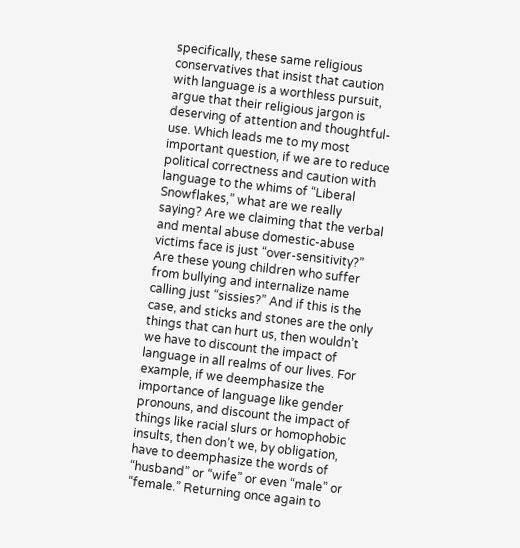specifically, these same religious conservatives that insist that caution with language is a worthless pursuit, argue that their religious jargon is deserving of attention and thoughtful-use. Which leads me to my most important question, if we are to reduce political correctness and caution with language to the whims of “Liberal Snowflakes,” what are we really saying? Are we claiming that the verbal and mental abuse domestic-abuse victims face is just “over-sensitivity?” Are these young children who suffer from bullying and internalize name calling just “sissies?” And if this is the case, and sticks and stones are the only things that can hurt us, then wouldn’t we have to discount the impact of language in all realms of our lives. For example, if we deemphasize the importance of language like gender pronouns, and discount the impact of things like racial slurs or homophobic insults, then don’t we, by obligation, have to deemphasize the words of “husband” or “wife” or even “male” or “female.” Returning once again to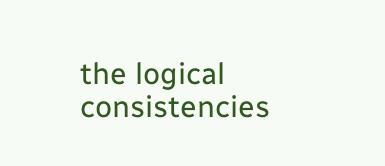the logical consistencies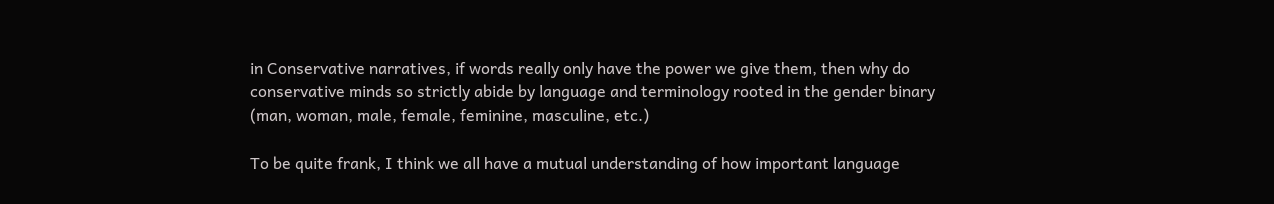in Conservative narratives, if words really only have the power we give them, then why do conservative minds so strictly abide by language and terminology rooted in the gender binary (man, woman, male, female, feminine, masculine, etc.)

To be quite frank, I think we all have a mutual understanding of how important language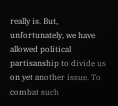really is. But, unfortunately, we have allowed political partisanship to divide us on yet another issue. To combat such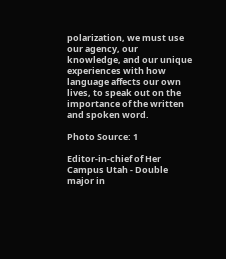polarization, we must use our agency, our knowledge, and our unique experiences with how language affects our own lives, to speak out on the importance of the written and spoken word.

Photo Source: 1

Editor-in-chief of Her Campus Utah - Double major in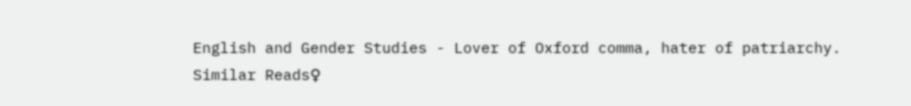English and Gender Studies - Lover of Oxford comma, hater of patriarchy.
Similar Reads♀